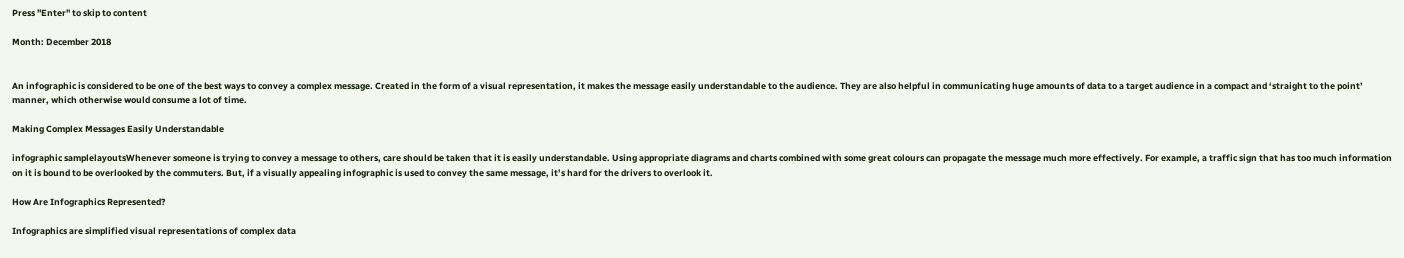Press "Enter" to skip to content

Month: December 2018


An infographic is considered to be one of the best ways to convey a complex message. Created in the form of a visual representation, it makes the message easily understandable to the audience. They are also helpful in communicating huge amounts of data to a target audience in a compact and ‘straight to the point’ manner, which otherwise would consume a lot of time.

Making Complex Messages Easily Understandable

infographic samplelayoutsWhenever someone is trying to convey a message to others, care should be taken that it is easily understandable. Using appropriate diagrams and charts combined with some great colours can propagate the message much more effectively. For example, a traffic sign that has too much information on it is bound to be overlooked by the commuters. But, if a visually appealing infographic is used to convey the same message, it’s hard for the drivers to overlook it.

How Are Infographics Represented?

Infographics are simplified visual representations of complex data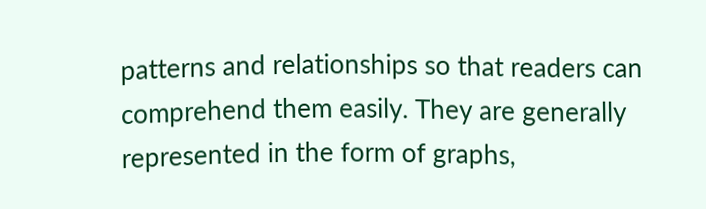patterns and relationships so that readers can comprehend them easily. They are generally represented in the form of graphs,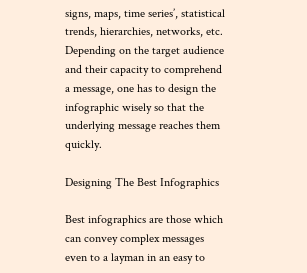signs, maps, time series’, statistical trends, hierarchies, networks, etc. Depending on the target audience and their capacity to comprehend a message, one has to design the infographic wisely so that the underlying message reaches them quickly.

Designing The Best Infographics

Best infographics are those which can convey complex messages even to a layman in an easy to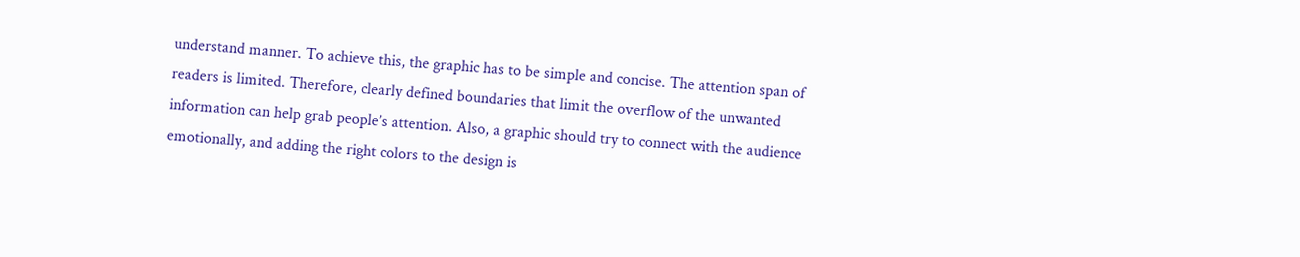understand manner. To achieve this, the graphic has to be simple and concise. The attention span of readers is limited. Therefore, clearly defined boundaries that limit the overflow of the unwanted information can help grab people’s attention. Also, a graphic should try to connect with the audience emotionally, and adding the right colors to the design is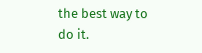the best way to do it.